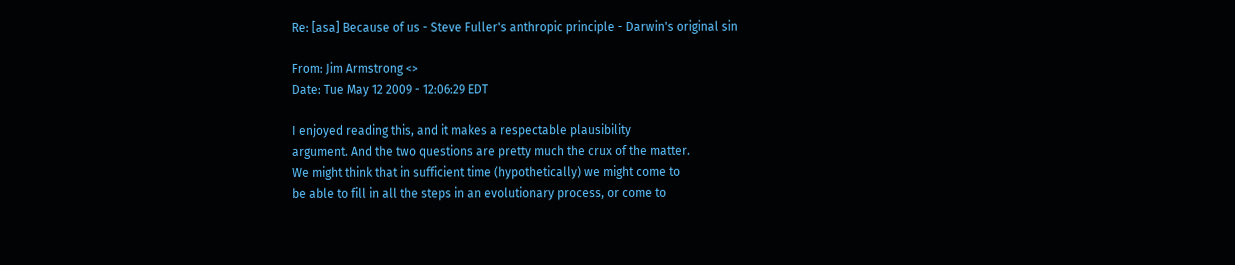Re: [asa] Because of us - Steve Fuller's anthropic principle - Darwin's original sin

From: Jim Armstrong <>
Date: Tue May 12 2009 - 12:06:29 EDT

I enjoyed reading this, and it makes a respectable plausibility
argument. And the two questions are pretty much the crux of the matter.
We might think that in sufficient time (hypothetically) we might come to
be able to fill in all the steps in an evolutionary process, or come to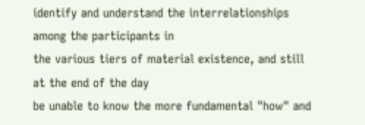identify and understand the interrelationships among the participants in
the various tiers of material existence, and still at the end of the day
be unable to know the more fundamental "how" and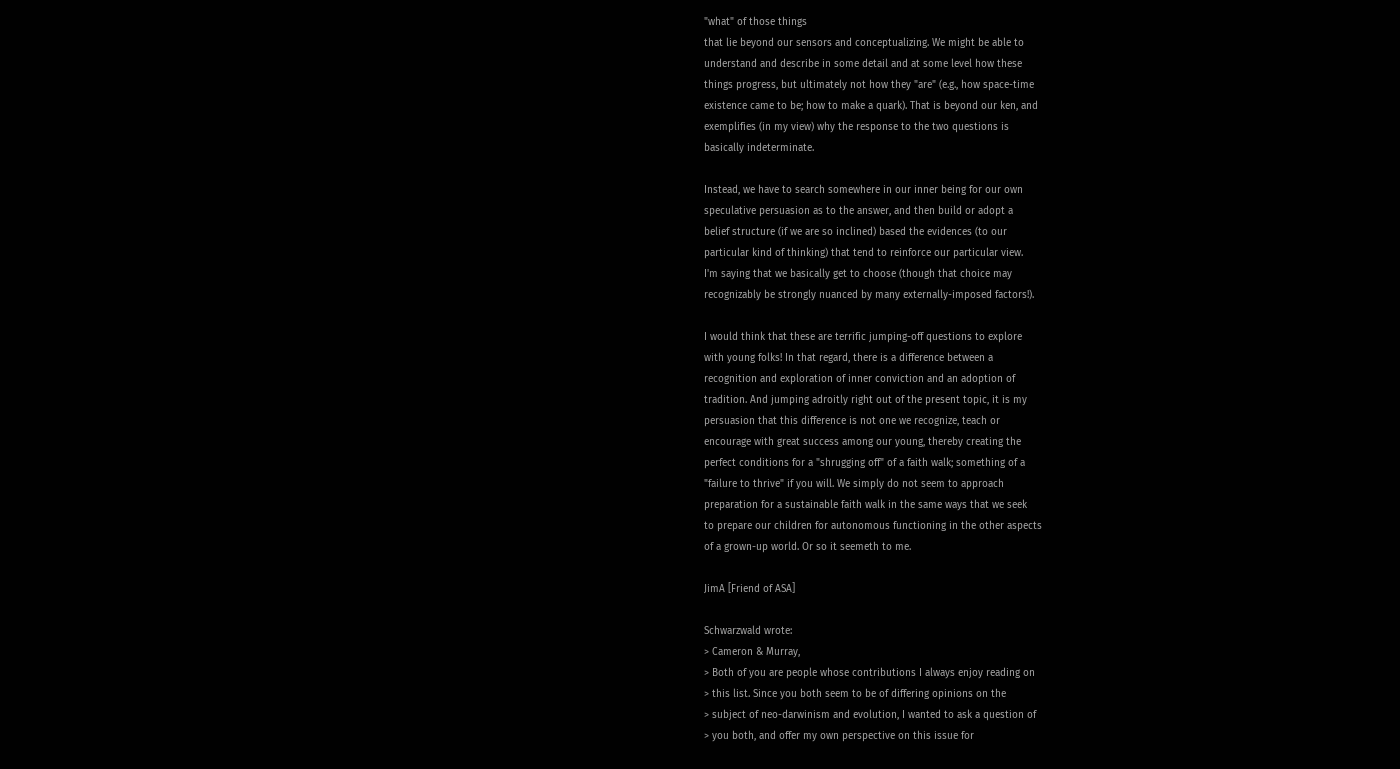"what" of those things
that lie beyond our sensors and conceptualizing. We might be able to
understand and describe in some detail and at some level how these
things progress, but ultimately not how they "are" (e.g., how space-time
existence came to be; how to make a quark). That is beyond our ken, and
exemplifies (in my view) why the response to the two questions is
basically indeterminate.

Instead, we have to search somewhere in our inner being for our own
speculative persuasion as to the answer, and then build or adopt a
belief structure (if we are so inclined) based the evidences (to our
particular kind of thinking) that tend to reinforce our particular view.
I'm saying that we basically get to choose (though that choice may
recognizably be strongly nuanced by many externally-imposed factors!).

I would think that these are terrific jumping-off questions to explore
with young folks! In that regard, there is a difference between a
recognition and exploration of inner conviction and an adoption of
tradition. And jumping adroitly right out of the present topic, it is my
persuasion that this difference is not one we recognize, teach or
encourage with great success among our young, thereby creating the
perfect conditions for a "shrugging off" of a faith walk; something of a
"failure to thrive" if you will. We simply do not seem to approach
preparation for a sustainable faith walk in the same ways that we seek
to prepare our children for autonomous functioning in the other aspects
of a grown-up world. Or so it seemeth to me.

JimA [Friend of ASA]

Schwarzwald wrote:
> Cameron & Murray,
> Both of you are people whose contributions I always enjoy reading on
> this list. Since you both seem to be of differing opinions on the
> subject of neo-darwinism and evolution, I wanted to ask a question of
> you both, and offer my own perspective on this issue for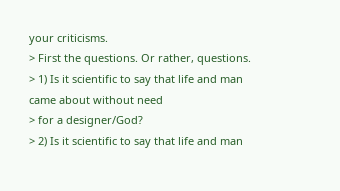your criticisms.
> First the questions. Or rather, questions.
> 1) Is it scientific to say that life and man came about without need
> for a designer/God?
> 2) Is it scientific to say that life and man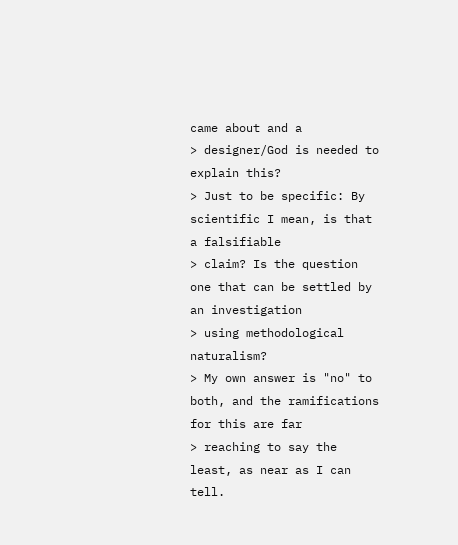came about and a
> designer/God is needed to explain this?
> Just to be specific: By scientific I mean, is that a falsifiable
> claim? Is the question one that can be settled by an investigation
> using methodological naturalism?
> My own answer is "no" to both, and the ramifications for this are far
> reaching to say the least, as near as I can tell.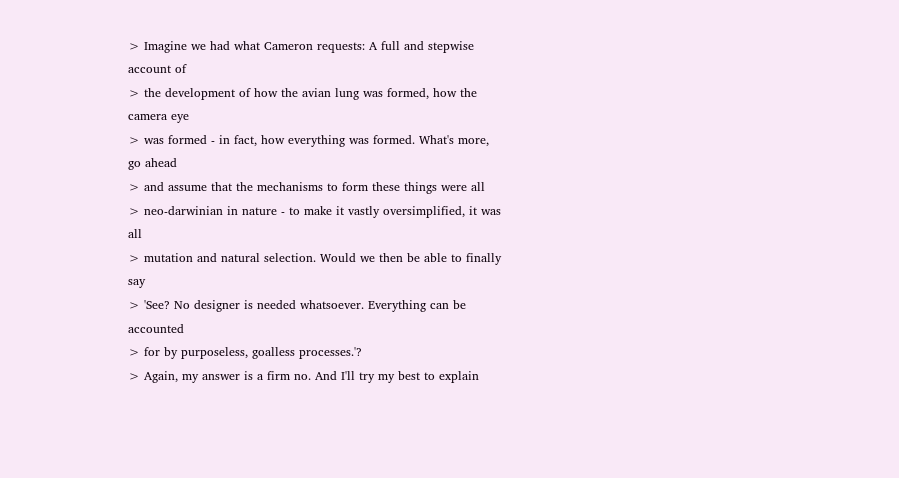> Imagine we had what Cameron requests: A full and stepwise account of
> the development of how the avian lung was formed, how the camera eye
> was formed - in fact, how everything was formed. What's more, go ahead
> and assume that the mechanisms to form these things were all
> neo-darwinian in nature - to make it vastly oversimplified, it was all
> mutation and natural selection. Would we then be able to finally say
> 'See? No designer is needed whatsoever. Everything can be accounted
> for by purposeless, goalless processes.'?
> Again, my answer is a firm no. And I'll try my best to explain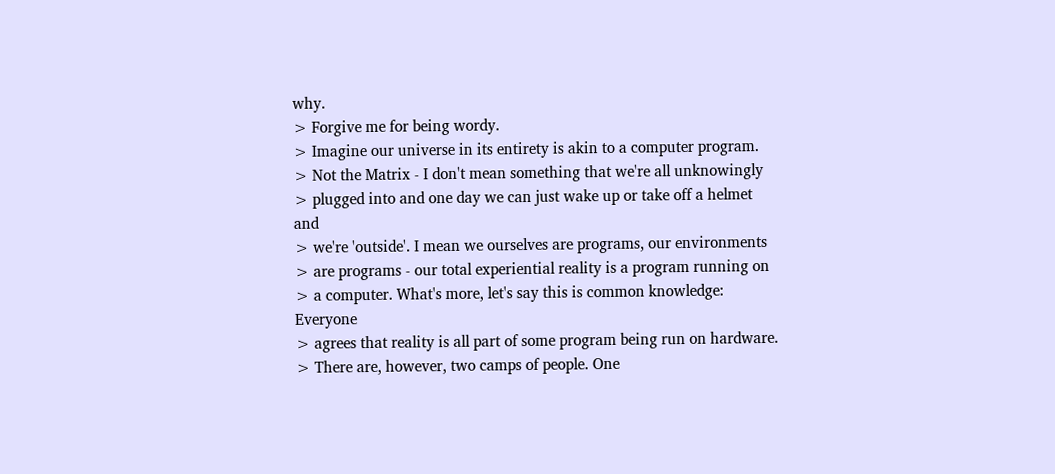why.
> Forgive me for being wordy.
> Imagine our universe in its entirety is akin to a computer program.
> Not the Matrix - I don't mean something that we're all unknowingly
> plugged into and one day we can just wake up or take off a helmet and
> we're 'outside'. I mean we ourselves are programs, our environments
> are programs - our total experiential reality is a program running on
> a computer. What's more, let's say this is common knowledge: Everyone
> agrees that reality is all part of some program being run on hardware.
> There are, however, two camps of people. One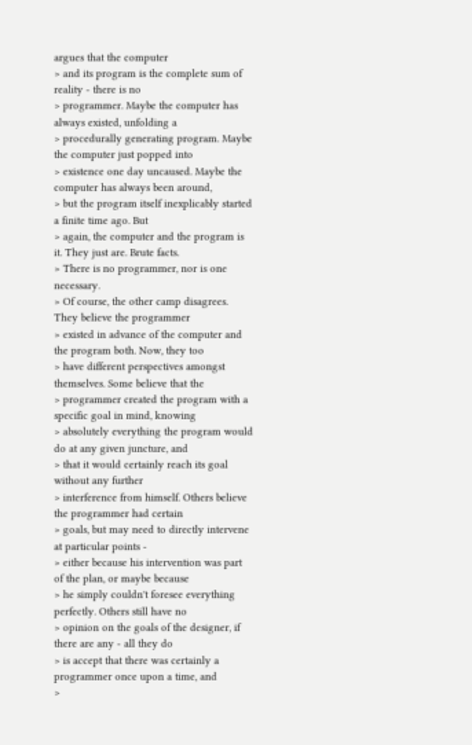argues that the computer
> and its program is the complete sum of reality - there is no
> programmer. Maybe the computer has always existed, unfolding a
> procedurally generating program. Maybe the computer just popped into
> existence one day uncaused. Maybe the computer has always been around,
> but the program itself inexplicably started a finite time ago. But
> again, the computer and the program is it. They just are. Brute facts.
> There is no programmer, nor is one necessary.
> Of course, the other camp disagrees. They believe the programmer
> existed in advance of the computer and the program both. Now, they too
> have different perspectives amongst themselves. Some believe that the
> programmer created the program with a specific goal in mind, knowing
> absolutely everything the program would do at any given juncture, and
> that it would certainly reach its goal without any further
> interference from himself. Others believe the programmer had certain
> goals, but may need to directly intervene at particular points -
> either because his intervention was part of the plan, or maybe because
> he simply couldn't foresee everything perfectly. Others still have no
> opinion on the goals of the designer, if there are any - all they do
> is accept that there was certainly a programmer once upon a time, and
>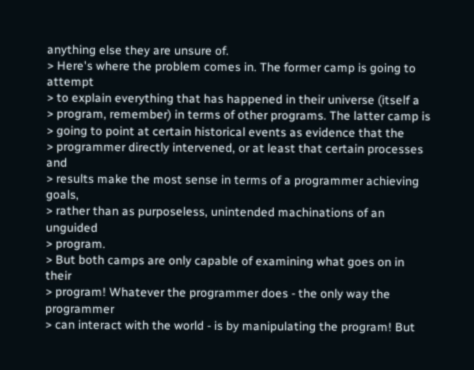anything else they are unsure of.
> Here's where the problem comes in. The former camp is going to attempt
> to explain everything that has happened in their universe (itself a
> program, remember) in terms of other programs. The latter camp is
> going to point at certain historical events as evidence that the
> programmer directly intervened, or at least that certain processes and
> results make the most sense in terms of a programmer achieving goals,
> rather than as purposeless, unintended machinations of an unguided
> program.
> But both camps are only capable of examining what goes on in their
> program! Whatever the programmer does - the only way the programmer
> can interact with the world - is by manipulating the program! But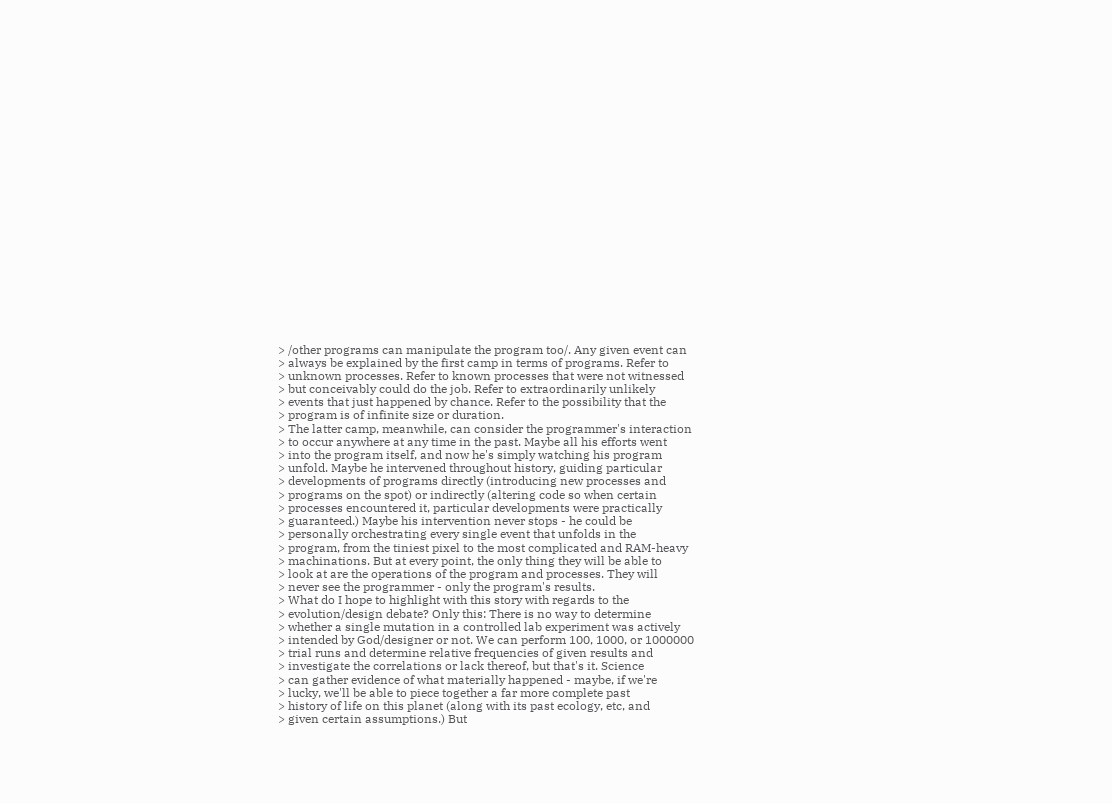> /other programs can manipulate the program too/. Any given event can
> always be explained by the first camp in terms of programs. Refer to
> unknown processes. Refer to known processes that were not witnessed
> but conceivably could do the job. Refer to extraordinarily unlikely
> events that just happened by chance. Refer to the possibility that the
> program is of infinite size or duration.
> The latter camp, meanwhile, can consider the programmer's interaction
> to occur anywhere at any time in the past. Maybe all his efforts went
> into the program itself, and now he's simply watching his program
> unfold. Maybe he intervened throughout history, guiding particular
> developments of programs directly (introducing new processes and
> programs on the spot) or indirectly (altering code so when certain
> processes encountered it, particular developments were practically
> guaranteed.) Maybe his intervention never stops - he could be
> personally orchestrating every single event that unfolds in the
> program, from the tiniest pixel to the most complicated and RAM-heavy
> machinations. But at every point, the only thing they will be able to
> look at are the operations of the program and processes. They will
> never see the programmer - only the program's results.
> What do I hope to highlight with this story with regards to the
> evolution/design debate? Only this: There is no way to determine
> whether a single mutation in a controlled lab experiment was actively
> intended by God/designer or not. We can perform 100, 1000, or 1000000
> trial runs and determine relative frequencies of given results and
> investigate the correlations or lack thereof, but that's it. Science
> can gather evidence of what materially happened - maybe, if we're
> lucky, we'll be able to piece together a far more complete past
> history of life on this planet (along with its past ecology, etc, and
> given certain assumptions.) But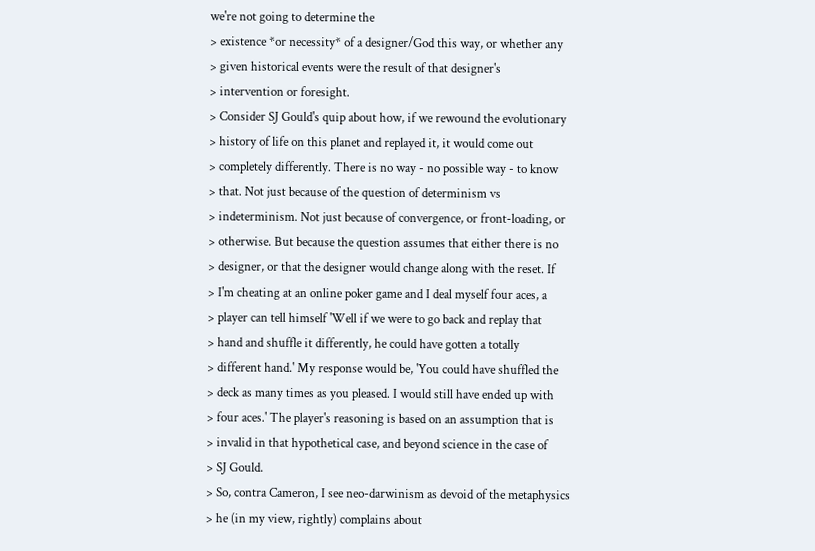we're not going to determine the
> existence *or necessity* of a designer/God this way, or whether any
> given historical events were the result of that designer's
> intervention or foresight.
> Consider SJ Gould's quip about how, if we rewound the evolutionary
> history of life on this planet and replayed it, it would come out
> completely differently. There is no way - no possible way - to know
> that. Not just because of the question of determinism vs
> indeterminism. Not just because of convergence, or front-loading, or
> otherwise. But because the question assumes that either there is no
> designer, or that the designer would change along with the reset. If
> I'm cheating at an online poker game and I deal myself four aces, a
> player can tell himself 'Well if we were to go back and replay that
> hand and shuffle it differently, he could have gotten a totally
> different hand.' My response would be, 'You could have shuffled the
> deck as many times as you pleased. I would still have ended up with
> four aces.' The player's reasoning is based on an assumption that is
> invalid in that hypothetical case, and beyond science in the case of
> SJ Gould.
> So, contra Cameron, I see neo-darwinism as devoid of the metaphysics
> he (in my view, rightly) complains about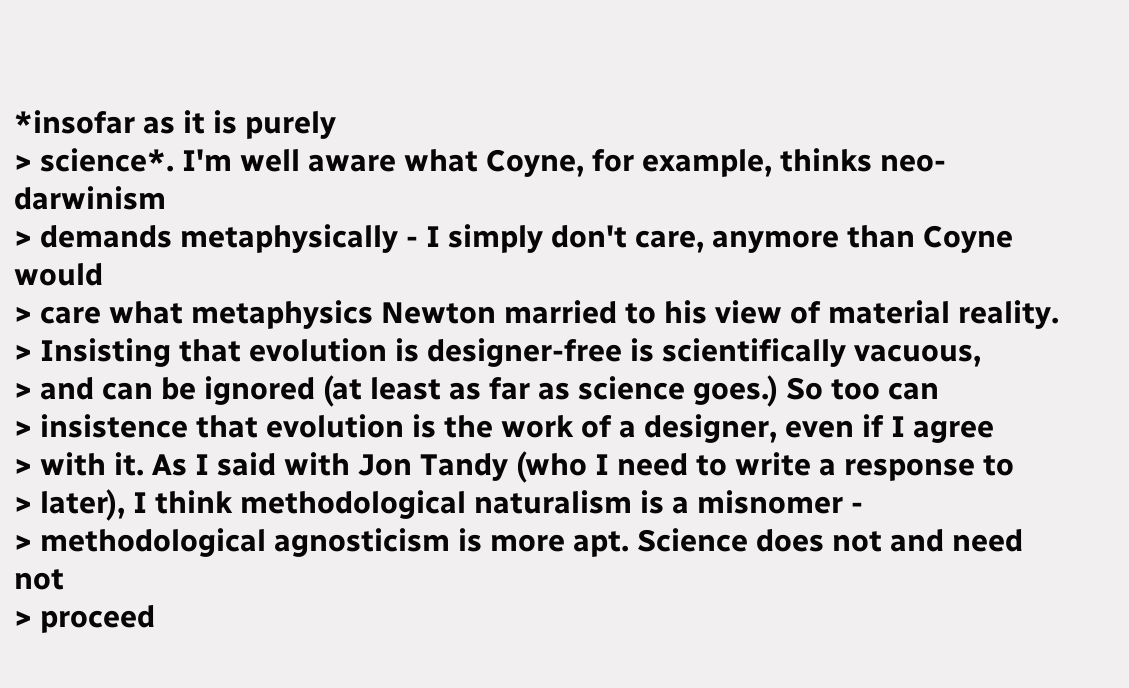*insofar as it is purely
> science*. I'm well aware what Coyne, for example, thinks neo-darwinism
> demands metaphysically - I simply don't care, anymore than Coyne would
> care what metaphysics Newton married to his view of material reality.
> Insisting that evolution is designer-free is scientifically vacuous,
> and can be ignored (at least as far as science goes.) So too can
> insistence that evolution is the work of a designer, even if I agree
> with it. As I said with Jon Tandy (who I need to write a response to
> later), I think methodological naturalism is a misnomer -
> methodological agnosticism is more apt. Science does not and need not
> proceed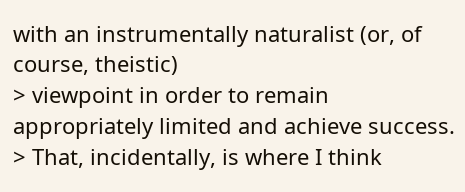with an instrumentally naturalist (or, of course, theistic)
> viewpoint in order to remain appropriately limited and achieve success.
> That, incidentally, is where I think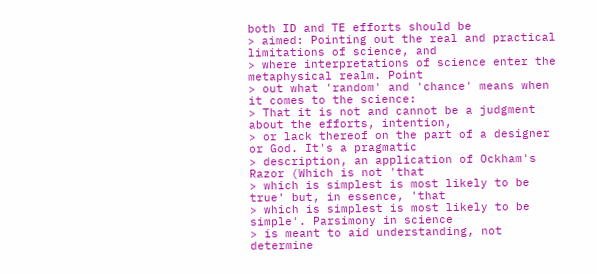both ID and TE efforts should be
> aimed: Pointing out the real and practical limitations of science, and
> where interpretations of science enter the metaphysical realm. Point
> out what 'random' and 'chance' means when it comes to the science:
> That it is not and cannot be a judgment about the efforts, intention,
> or lack thereof on the part of a designer or God. It's a pragmatic
> description, an application of Ockham's Razor (Which is not 'that
> which is simplest is most likely to be true' but, in essence, 'that
> which is simplest is most likely to be simple'. Parsimony in science
> is meant to aid understanding, not determine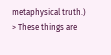metaphysical truth.)
> These things are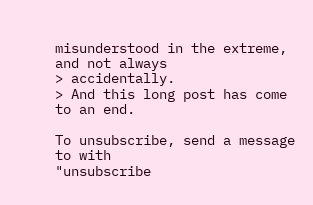misunderstood in the extreme, and not always
> accidentally.
> And this long post has come to an end.

To unsubscribe, send a message to with
"unsubscribe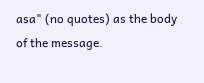asa" (no quotes) as the body of the message.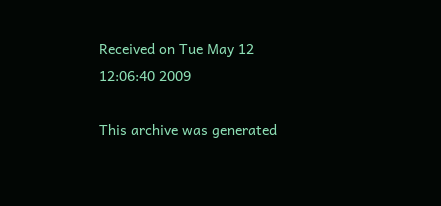Received on Tue May 12 12:06:40 2009

This archive was generated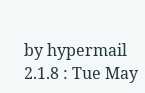by hypermail 2.1.8 : Tue May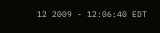12 2009 - 12:06:40 EDT